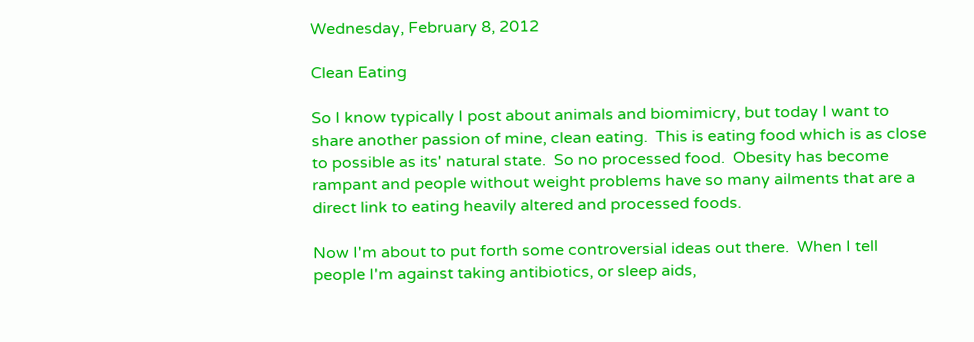Wednesday, February 8, 2012

Clean Eating

So I know typically I post about animals and biomimicry, but today I want to share another passion of mine, clean eating.  This is eating food which is as close to possible as its' natural state.  So no processed food.  Obesity has become rampant and people without weight problems have so many ailments that are a direct link to eating heavily altered and processed foods.

Now I'm about to put forth some controversial ideas out there.  When I tell people I'm against taking antibiotics, or sleep aids,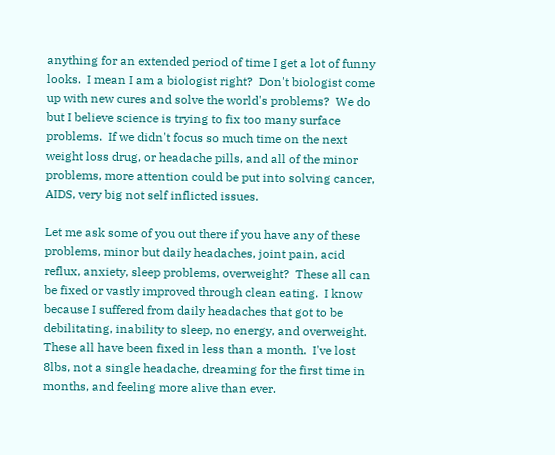anything for an extended period of time I get a lot of funny looks.  I mean I am a biologist right?  Don't biologist come up with new cures and solve the world's problems?  We do but I believe science is trying to fix too many surface problems.  If we didn't focus so much time on the next weight loss drug, or headache pills, and all of the minor problems, more attention could be put into solving cancer, AIDS, very big not self inflicted issues.

Let me ask some of you out there if you have any of these problems, minor but daily headaches, joint pain, acid reflux, anxiety, sleep problems, overweight?  These all can be fixed or vastly improved through clean eating.  I know because I suffered from daily headaches that got to be debilitating, inability to sleep, no energy, and overweight.  These all have been fixed in less than a month.  I've lost 8lbs, not a single headache, dreaming for the first time in months, and feeling more alive than ever.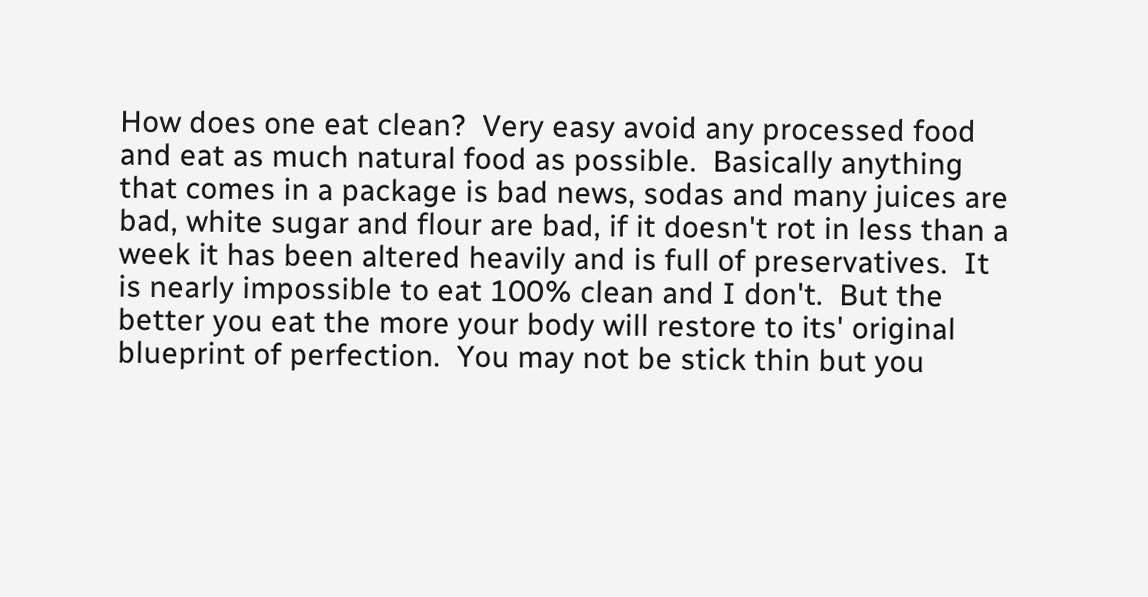How does one eat clean?  Very easy avoid any processed food and eat as much natural food as possible.  Basically anything that comes in a package is bad news, sodas and many juices are bad, white sugar and flour are bad, if it doesn't rot in less than a week it has been altered heavily and is full of preservatives.  It is nearly impossible to eat 100% clean and I don't.  But the better you eat the more your body will restore to its' original blueprint of perfection.  You may not be stick thin but you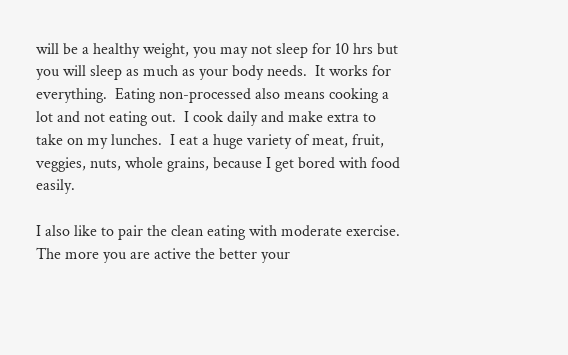will be a healthy weight, you may not sleep for 10 hrs but you will sleep as much as your body needs.  It works for everything.  Eating non-processed also means cooking a lot and not eating out.  I cook daily and make extra to take on my lunches.  I eat a huge variety of meat, fruit, veggies, nuts, whole grains, because I get bored with food easily.

I also like to pair the clean eating with moderate exercise.  The more you are active the better your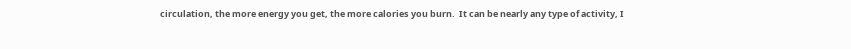circulation, the more energy you get, the more calories you burn.  It can be nearly any type of activity, I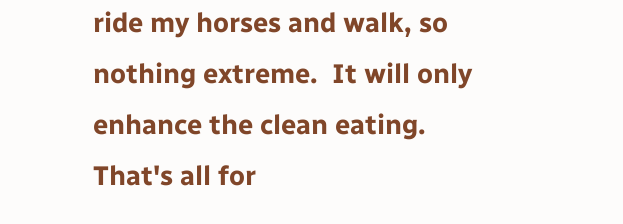ride my horses and walk, so nothing extreme.  It will only enhance the clean eating.  That's all for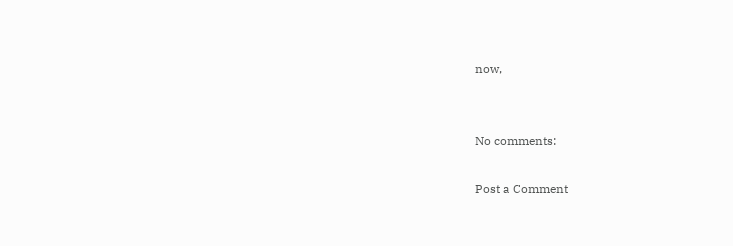now,


No comments:

Post a Comment